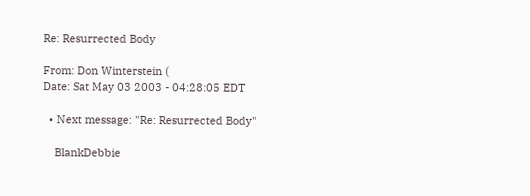Re: Resurrected Body

From: Don Winterstein (
Date: Sat May 03 2003 - 04:28:05 EDT

  • Next message: "Re: Resurrected Body"

    BlankDebbie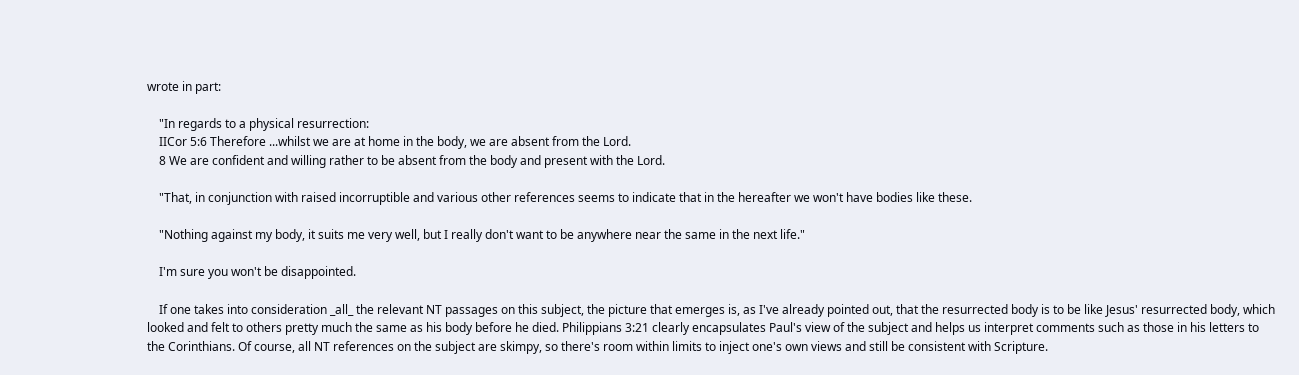wrote in part:

    "In regards to a physical resurrection:
    IICor 5:6 Therefore ...whilst we are at home in the body, we are absent from the Lord.
    8 We are confident and willing rather to be absent from the body and present with the Lord.

    "That, in conjunction with raised incorruptible and various other references seems to indicate that in the hereafter we won't have bodies like these.

    "Nothing against my body, it suits me very well, but I really don't want to be anywhere near the same in the next life."

    I'm sure you won't be disappointed.

    If one takes into consideration _all_ the relevant NT passages on this subject, the picture that emerges is, as I've already pointed out, that the resurrected body is to be like Jesus' resurrected body, which looked and felt to others pretty much the same as his body before he died. Philippians 3:21 clearly encapsulates Paul's view of the subject and helps us interpret comments such as those in his letters to the Corinthians. Of course, all NT references on the subject are skimpy, so there's room within limits to inject one's own views and still be consistent with Scripture.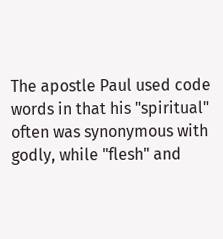The apostle Paul used code words in that his "spiritual" often was synonymous with godly, while "flesh" and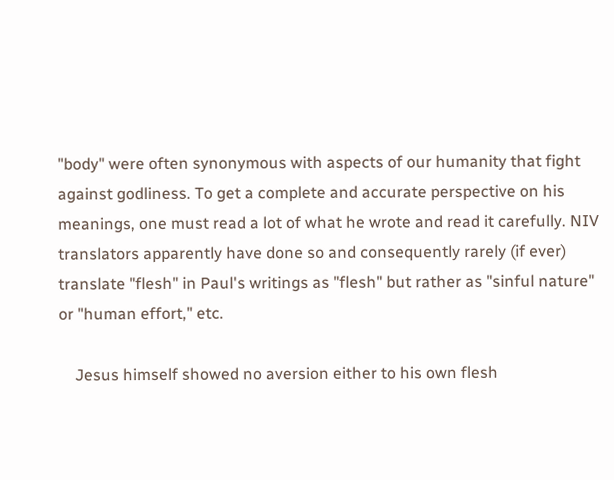"body" were often synonymous with aspects of our humanity that fight against godliness. To get a complete and accurate perspective on his meanings, one must read a lot of what he wrote and read it carefully. NIV translators apparently have done so and consequently rarely (if ever) translate "flesh" in Paul's writings as "flesh" but rather as "sinful nature" or "human effort," etc.

    Jesus himself showed no aversion either to his own flesh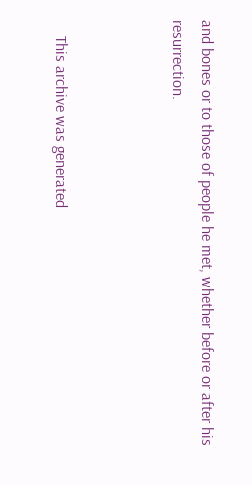and bones or to those of people he met, whether before or after his resurrection.



    This archive was generated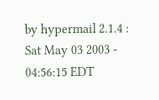by hypermail 2.1.4 : Sat May 03 2003 - 04:56:15 EDT